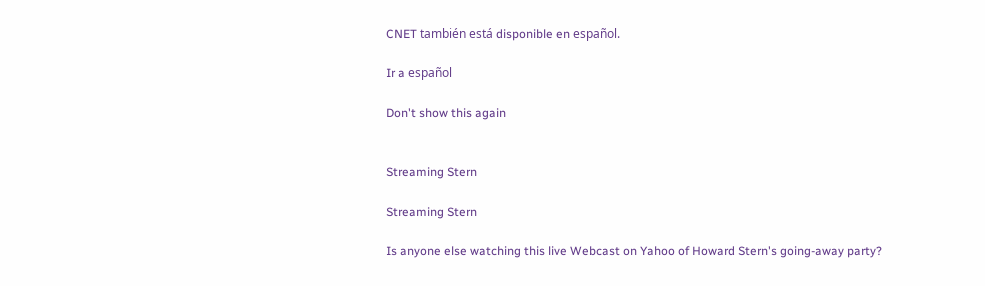CNET también está disponible en español.

Ir a español

Don't show this again


Streaming Stern

Streaming Stern

Is anyone else watching this live Webcast on Yahoo of Howard Stern's going-away party?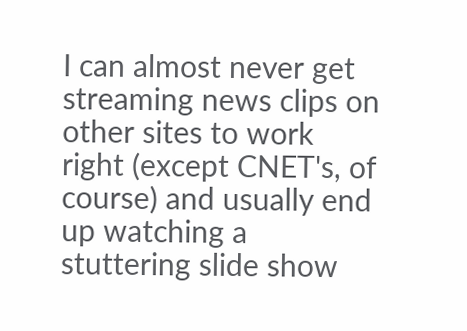I can almost never get streaming news clips on other sites to work right (except CNET's, of course) and usually end up watching a stuttering slide show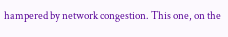hampered by network congestion. This one, on the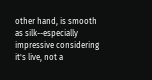other hand, is smooth as silk--especially impressive considering it's live, not a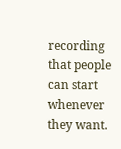recording that people can start whenever they want.